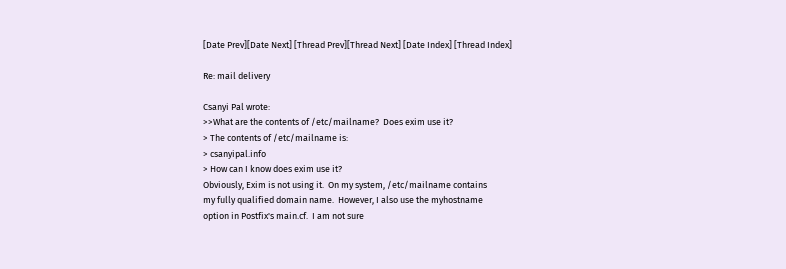[Date Prev][Date Next] [Thread Prev][Thread Next] [Date Index] [Thread Index]

Re: mail delivery

Csanyi Pal wrote:
>>What are the contents of /etc/mailname?  Does exim use it?
> The contents of /etc/mailname is:
> csanyipal.info
> How can I know does exim use it?
Obviously, Exim is not using it.  On my system, /etc/mailname contains
my fully qualified domain name.  However, I also use the myhostname
option in Postfix's main.cf.  I am not sure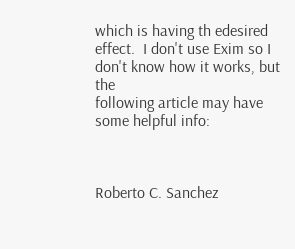which is having th edesired
effect.  I don't use Exim so I don't know how it works, but the
following article may have some helpful info:



Roberto C. Sanchez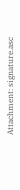Attachment: signature.asc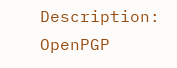Description: OpenPGP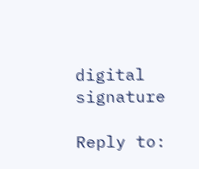digital signature

Reply to: